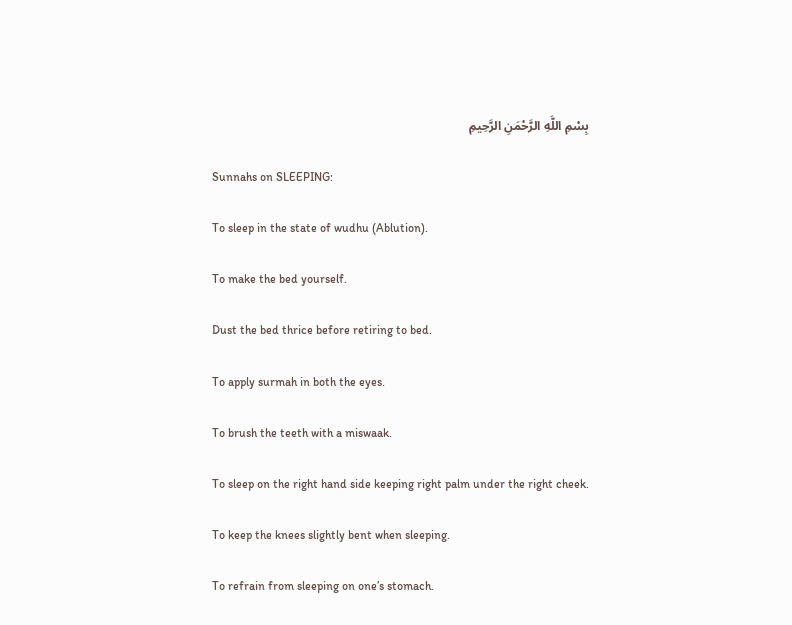بِسْمِ اللَّهِ الرَّحْمَنِ الرَّحِيمِ

Sunnahs on SLEEPING:

To sleep in the state of wudhu (Ablution).

To make the bed yourself.

Dust the bed thrice before retiring to bed.

To apply surmah in both the eyes.

To brush the teeth with a miswaak.

To sleep on the right hand side keeping right palm under the right cheek.

To keep the knees slightly bent when sleeping.

To refrain from sleeping on one’s stomach.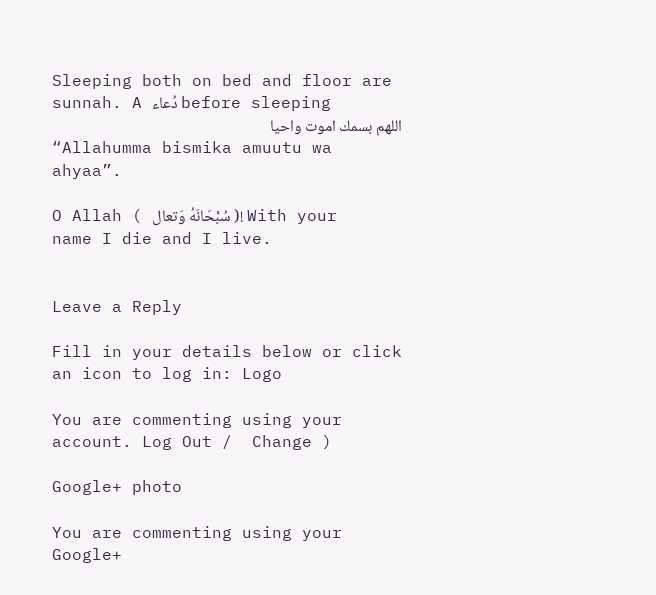Sleeping both on bed and floor are sunnah. A دُعاء before sleeping
اللهم بسمك اموت واحيا
“Allahumma bismika amuutu wa ahyaa”.

O Allah ( سُبْحَانَهُ وَتعال )! With your name I die and I live.


Leave a Reply

Fill in your details below or click an icon to log in: Logo

You are commenting using your account. Log Out /  Change )

Google+ photo

You are commenting using your Google+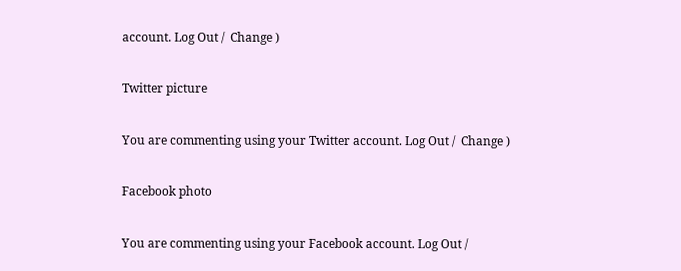account. Log Out /  Change )

Twitter picture

You are commenting using your Twitter account. Log Out /  Change )

Facebook photo

You are commenting using your Facebook account. Log Out /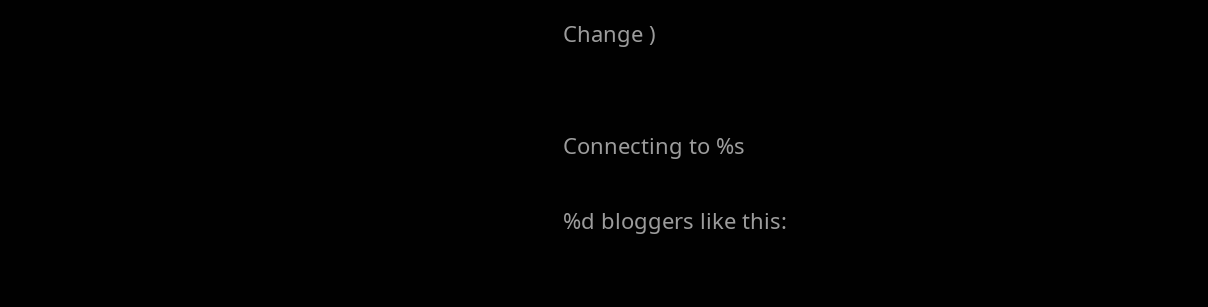Change )


Connecting to %s

%d bloggers like this: